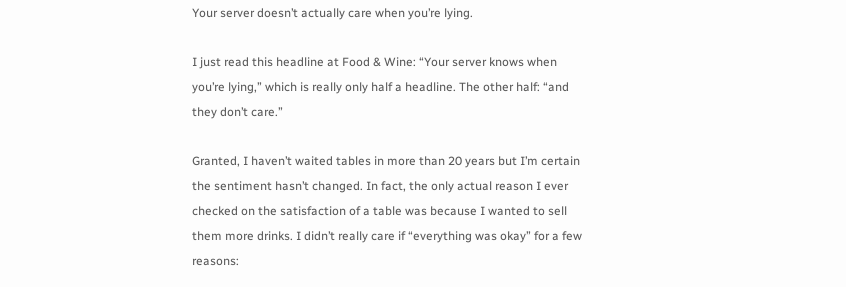Your server doesn’t actually care when you’re lying.

I just read this headline at Food & Wine: “Your server knows when you’re lying,” which is really only half a headline. The other half: “and they don’t care.”

Granted, I haven’t waited tables in more than 20 years but I’m certain the sentiment hasn’t changed. In fact, the only actual reason I ever checked on the satisfaction of a table was because I wanted to sell them more drinks. I didn’t really care if “everything was okay” for a few reasons: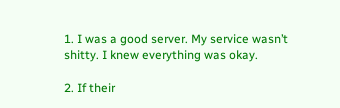1. I was a good server. My service wasn’t shitty. I knew everything was okay.

2. If their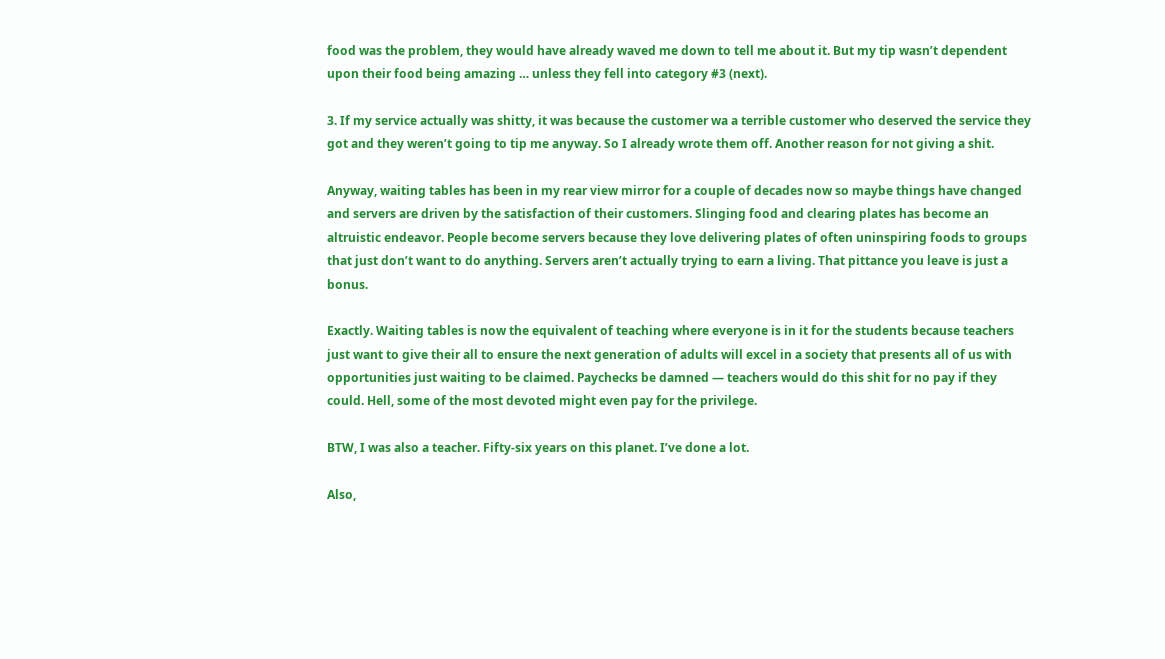food was the problem, they would have already waved me down to tell me about it. But my tip wasn’t dependent upon their food being amazing … unless they fell into category #3 (next).

3. If my service actually was shitty, it was because the customer wa a terrible customer who deserved the service they got and they weren’t going to tip me anyway. So I already wrote them off. Another reason for not giving a shit.

Anyway, waiting tables has been in my rear view mirror for a couple of decades now so maybe things have changed and servers are driven by the satisfaction of their customers. Slinging food and clearing plates has become an altruistic endeavor. People become servers because they love delivering plates of often uninspiring foods to groups that just don’t want to do anything. Servers aren’t actually trying to earn a living. That pittance you leave is just a bonus.

Exactly. Waiting tables is now the equivalent of teaching where everyone is in it for the students because teachers just want to give their all to ensure the next generation of adults will excel in a society that presents all of us with opportunities just waiting to be claimed. Paychecks be damned — teachers would do this shit for no pay if they could. Hell, some of the most devoted might even pay for the privilege.

BTW, I was also a teacher. Fifty-six years on this planet. I’ve done a lot.

Also,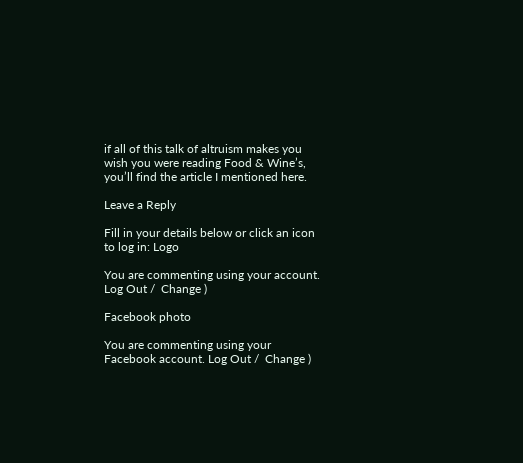if all of this talk of altruism makes you wish you were reading Food & Wine’s, you’ll find the article I mentioned here.

Leave a Reply

Fill in your details below or click an icon to log in: Logo

You are commenting using your account. Log Out /  Change )

Facebook photo

You are commenting using your Facebook account. Log Out /  Change )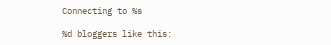Connecting to %s

%d bloggers like this: